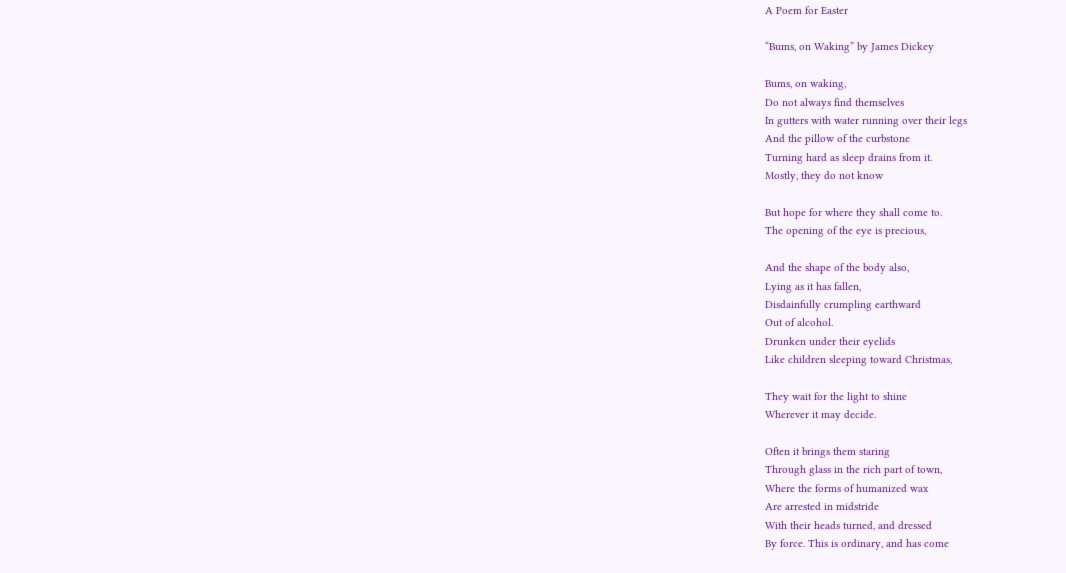A Poem for Easter

“Bums, on Waking” by James Dickey

Bums, on waking,
Do not always find themselves
In gutters with water running over their legs
And the pillow of the curbstone
Turning hard as sleep drains from it.
Mostly, they do not know

But hope for where they shall come to.
The opening of the eye is precious,

And the shape of the body also,
Lying as it has fallen,
Disdainfully crumpling earthward
Out of alcohol.
Drunken under their eyelids
Like children sleeping toward Christmas,

They wait for the light to shine
Wherever it may decide.

Often it brings them staring
Through glass in the rich part of town,
Where the forms of humanized wax
Are arrested in midstride
With their heads turned, and dressed
By force. This is ordinary, and has come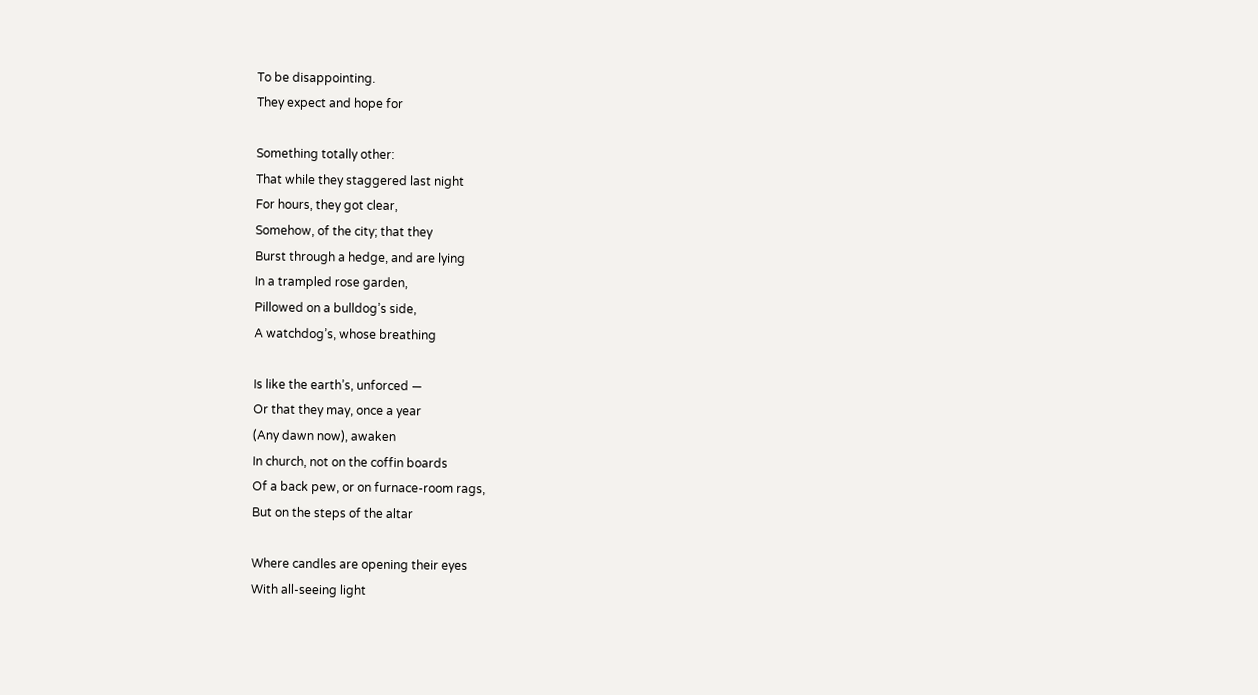To be disappointing.
They expect and hope for

Something totally other:
That while they staggered last night
For hours, they got clear,
Somehow, of the city; that they
Burst through a hedge, and are lying
In a trampled rose garden,
Pillowed on a bulldog’s side,
A watchdog’s, whose breathing

Is like the earth’s, unforced —
Or that they may, once a year
(Any dawn now), awaken
In church, not on the coffin boards
Of a back pew, or on furnace-room rags,
But on the steps of the altar

Where candles are opening their eyes
With all-seeing light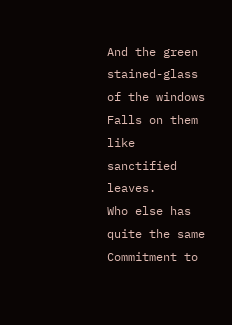And the green stained-glass of the windows
Falls on them like sanctified leaves.
Who else has quite the same
Commitment to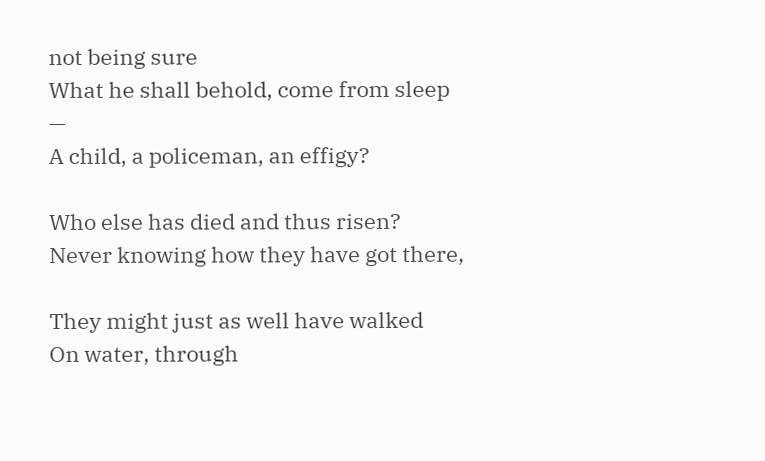not being sure
What he shall behold, come from sleep —
A child, a policeman, an effigy?

Who else has died and thus risen?
Never knowing how they have got there,

They might just as well have walked
On water, through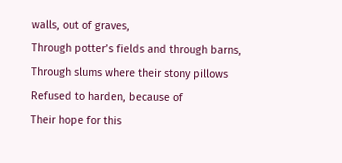walls, out of graves,
Through potter’s fields and through barns,
Through slums where their stony pillows
Refused to harden, because of
Their hope for this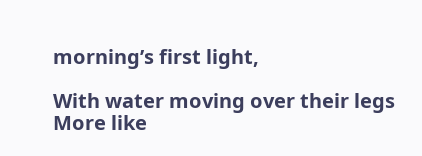morning’s first light,

With water moving over their legs
More like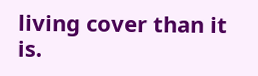living cover than it is.